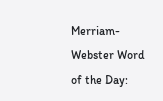Merriam-Webster Word of the Day: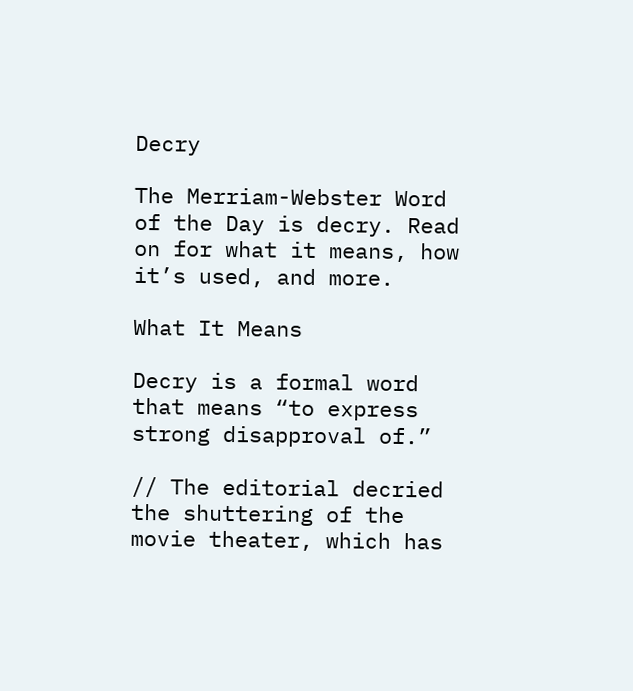Decry

The Merriam-Webster Word of the Day is decry. Read on for what it means, how it’s used, and more.

What It Means

Decry is a formal word that means “to express strong disapproval of.”

// The editorial decried the shuttering of the movie theater, which has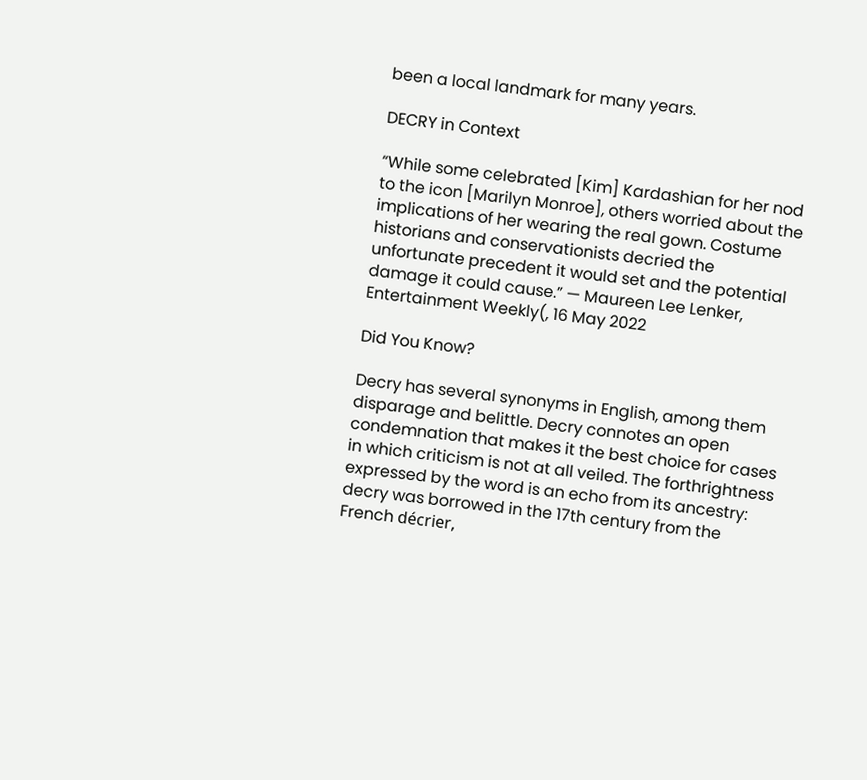been a local landmark for many years.

DECRY in Context

“While some celebrated [Kim] Kardashian for her nod to the icon [Marilyn Monroe], others worried about the implications of her wearing the real gown. Costume historians and conservationists decried the unfortunate precedent it would set and the potential damage it could cause.” — Maureen Lee Lenker, Entertainment Weekly(, 16 May 2022

Did You Know?

Decry has several synonyms in English, among them disparage and belittle. Decry connotes an open condemnation that makes it the best choice for cases in which criticism is not at all veiled. The forthrightness expressed by the word is an echo from its ancestry: decry was borrowed in the 17th century from the French décrier,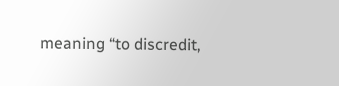meaning “to discredit,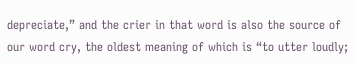depreciate,” and the crier in that word is also the source of our word cry, the oldest meaning of which is “to utter loudly;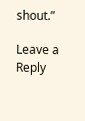shout.”

Leave a Reply